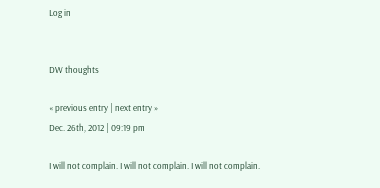Log in


DW thoughts

« previous entry | next entry »
Dec. 26th, 2012 | 09:19 pm

I will not complain. I will not complain. I will not complain.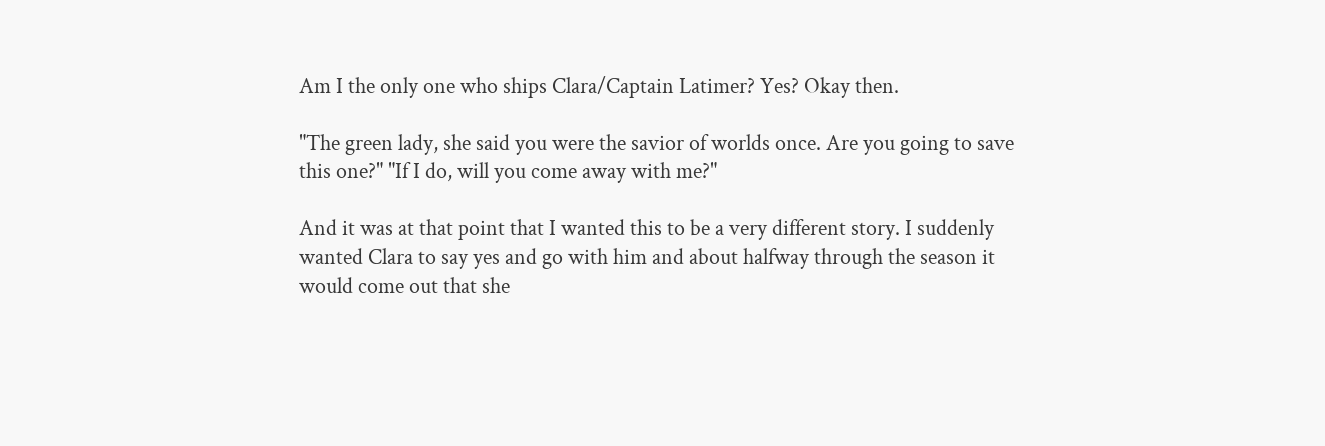Am I the only one who ships Clara/Captain Latimer? Yes? Okay then.

"The green lady, she said you were the savior of worlds once. Are you going to save this one?" "If I do, will you come away with me?"

And it was at that point that I wanted this to be a very different story. I suddenly wanted Clara to say yes and go with him and about halfway through the season it would come out that she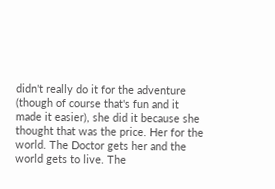didn't really do it for the adventure (though of course that's fun and it made it easier), she did it because she thought that was the price. Her for the world. The Doctor gets her and the world gets to live. The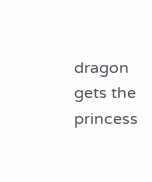dragon gets the princess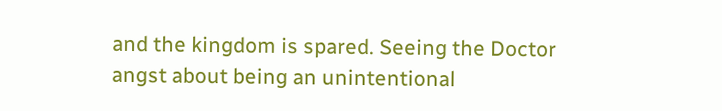and the kingdom is spared. Seeing the Doctor angst about being an unintentional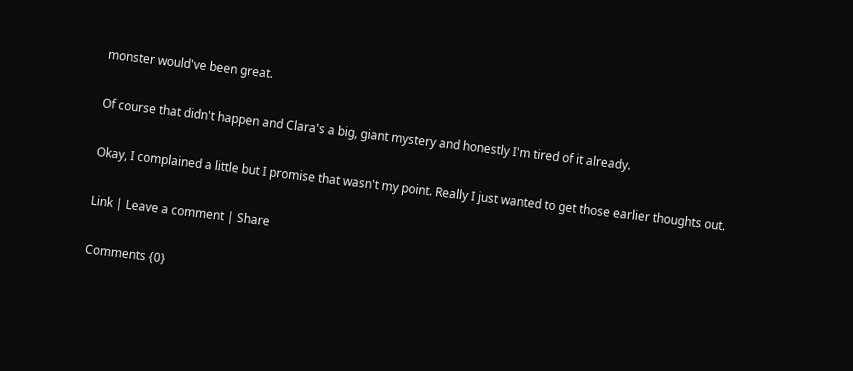monster would've been great.

Of course that didn't happen and Clara's a big, giant mystery and honestly I'm tired of it already.

Okay, I complained a little but I promise that wasn't my point. Really I just wanted to get those earlier thoughts out.

Link | Leave a comment | Share

Comments {0}